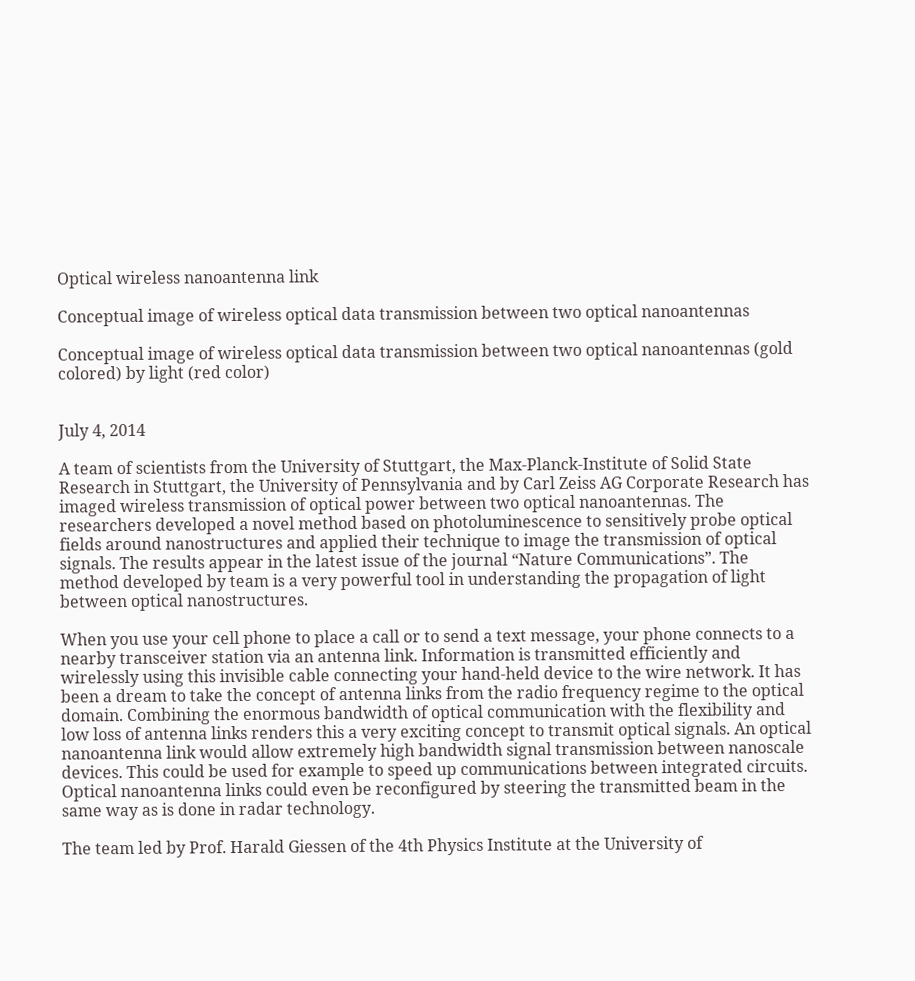Optical wireless nanoantenna link

Conceptual image of wireless optical data transmission between two optical nanoantennas

Conceptual image of wireless optical data transmission between two optical nanoantennas (gold colored) by light (red color)


July 4, 2014

A team of scientists from the University of Stuttgart, the Max-Planck-Institute of Solid State Research in Stuttgart, the University of Pennsylvania and by Carl Zeiss AG Corporate Research has imaged wireless transmission of optical power between two optical nanoantennas. The researchers developed a novel method based on photoluminescence to sensitively probe optical fields around nanostructures and applied their technique to image the transmission of optical signals. The results appear in the latest issue of the journal “Nature Communications”. The method developed by team is a very powerful tool in understanding the propagation of light between optical nanostructures.

When you use your cell phone to place a call or to send a text message, your phone connects to a nearby transceiver station via an antenna link. Information is transmitted efficiently and wirelessly using this invisible cable connecting your hand-held device to the wire network. It has been a dream to take the concept of antenna links from the radio frequency regime to the optical domain. Combining the enormous bandwidth of optical communication with the flexibility and low loss of antenna links renders this a very exciting concept to transmit optical signals. An optical nanoantenna link would allow extremely high bandwidth signal transmission between nanoscale devices. This could be used for example to speed up communications between integrated circuits. Optical nanoantenna links could even be reconfigured by steering the transmitted beam in the same way as is done in radar technology.

The team led by Prof. Harald Giessen of the 4th Physics Institute at the University of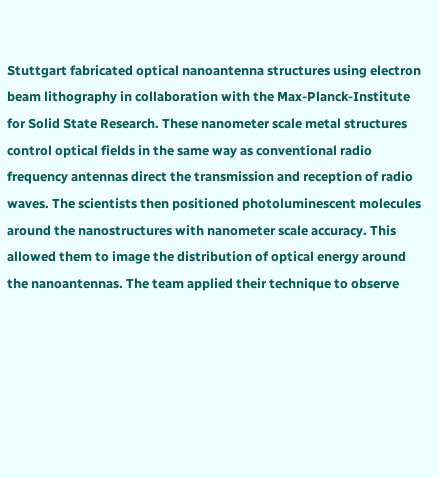Stuttgart fabricated optical nanoantenna structures using electron beam lithography in collaboration with the Max-Planck-Institute for Solid State Research. These nanometer scale metal structures control optical fields in the same way as conventional radio frequency antennas direct the transmission and reception of radio waves. The scientists then positioned photoluminescent molecules around the nanostructures with nanometer scale accuracy. This allowed them to image the distribution of optical energy around the nanoantennas. The team applied their technique to observe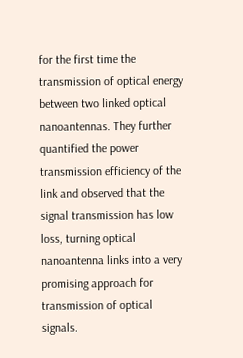for the first time the transmission of optical energy between two linked optical nanoantennas. They further quantified the power transmission efficiency of the link and observed that the signal transmission has low loss, turning optical nanoantenna links into a very promising approach for transmission of optical signals.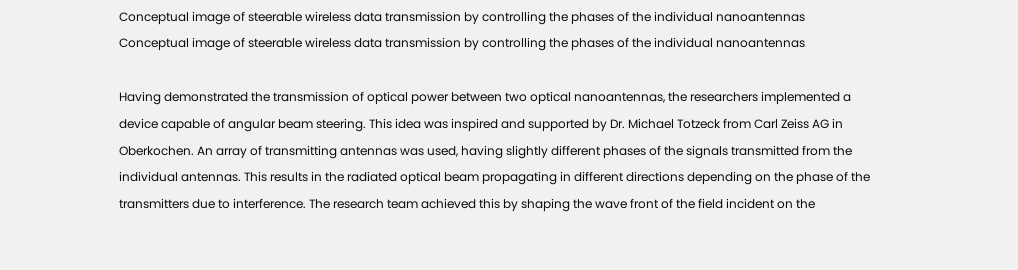Conceptual image of steerable wireless data transmission by controlling the phases of the individual nanoantennas
Conceptual image of steerable wireless data transmission by controlling the phases of the individual nanoantennas

Having demonstrated the transmission of optical power between two optical nanoantennas, the researchers implemented a device capable of angular beam steering. This idea was inspired and supported by Dr. Michael Totzeck from Carl Zeiss AG in Oberkochen. An array of transmitting antennas was used, having slightly different phases of the signals transmitted from the individual antennas. This results in the radiated optical beam propagating in different directions depending on the phase of the transmitters due to interference. The research team achieved this by shaping the wave front of the field incident on the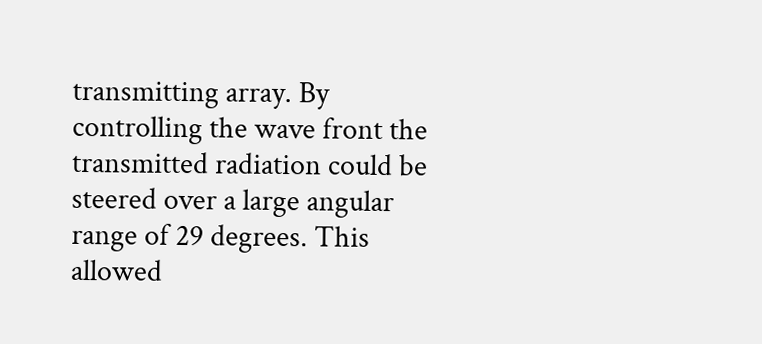transmitting array. By controlling the wave front the transmitted radiation could be steered over a large angular range of 29 degrees. This allowed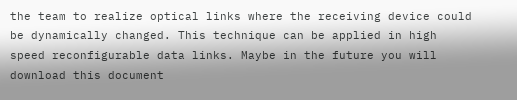the team to realize optical links where the receiving device could be dynamically changed. This technique can be applied in high speed reconfigurable data links. Maybe in the future you will download this document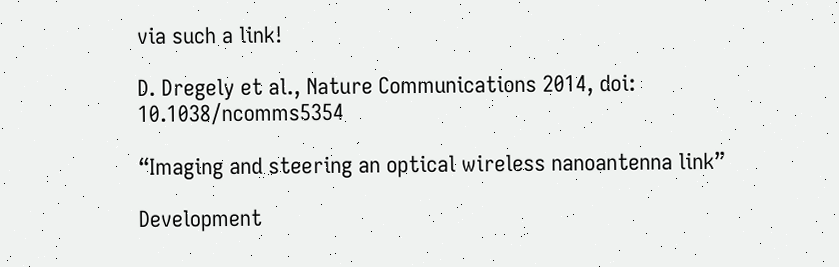via such a link!

D. Dregely et al., Nature Communications 2014, doi: 10.1038/ncomms5354

“Imaging and steering an optical wireless nanoantenna link”

Development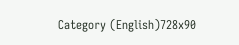Category (English)728x90